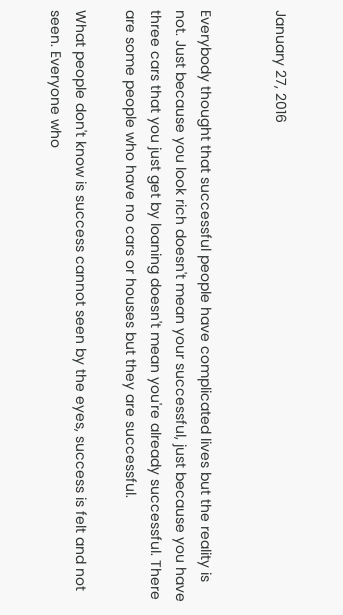January 27, 2016


Everybody thought that successful people have complicated lives but the reality is not. Just because you look rich doesn't mean your successful, just because you have three cars that you just get by loaning doesn't mean you're already successful. There are some people who have no cars or houses but they are successful.

What people don't know is success cannot seen by the eyes, success is felt and not seen. Everyone who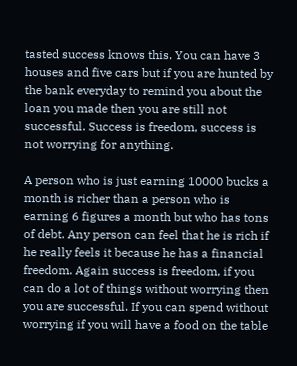tasted success knows this. You can have 3 houses and five cars but if you are hunted by the bank everyday to remind you about the loan you made then you are still not successful. Success is freedom, success is not worrying for anything.

A person who is just earning 10000 bucks a month is richer than a person who is earning 6 figures a month but who has tons of debt. Any person can feel that he is rich if he really feels it because he has a financial freedom. Again success is freedom, if you can do a lot of things without worrying then you are successful. If you can spend without worrying if you will have a food on the table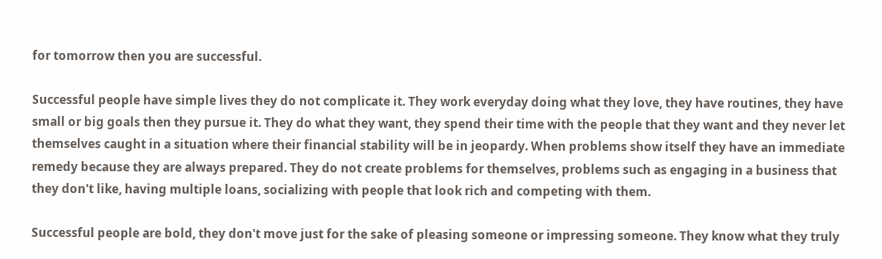for tomorrow then you are successful.

Successful people have simple lives they do not complicate it. They work everyday doing what they love, they have routines, they have small or big goals then they pursue it. They do what they want, they spend their time with the people that they want and they never let themselves caught in a situation where their financial stability will be in jeopardy. When problems show itself they have an immediate remedy because they are always prepared. They do not create problems for themselves, problems such as engaging in a business that they don't like, having multiple loans, socializing with people that look rich and competing with them.

Successful people are bold, they don't move just for the sake of pleasing someone or impressing someone. They know what they truly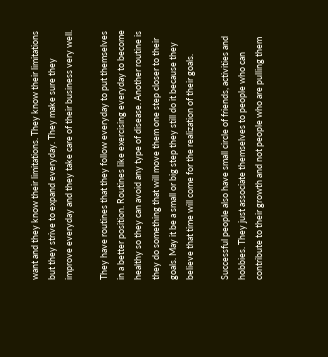want and they know their limitations. They know their limitations but they strive to expand everyday. They make sure they improve everyday and they take care of their business very well.

They have routines that they follow everyday to put themselves in a better position. Routines like exercising everyday to become healthy so they can avoid any type of disease. Another routine is they do something that will move them one step closer to their goals. May it be a small or big step they still do it because they believe that time will come for the realization of their goals.

Successful people also have small circle of friends, activities and hobbies. They just associate themselves to people who can contribute to their growth and not people who are pulling them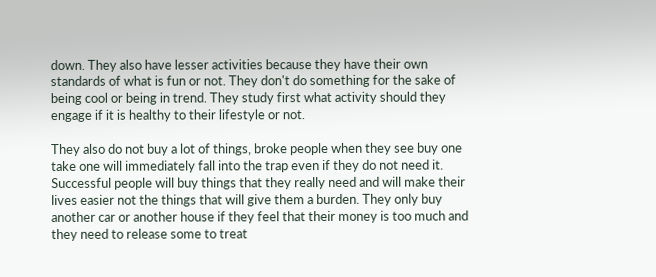down. They also have lesser activities because they have their own standards of what is fun or not. They don't do something for the sake of being cool or being in trend. They study first what activity should they engage if it is healthy to their lifestyle or not.

They also do not buy a lot of things, broke people when they see buy one take one will immediately fall into the trap even if they do not need it. Successful people will buy things that they really need and will make their lives easier not the things that will give them a burden. They only buy another car or another house if they feel that their money is too much and they need to release some to treat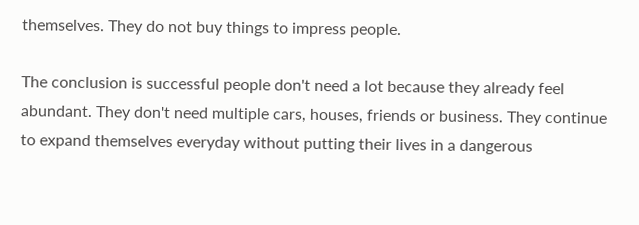themselves. They do not buy things to impress people.

The conclusion is successful people don't need a lot because they already feel abundant. They don't need multiple cars, houses, friends or business. They continue to expand themselves everyday without putting their lives in a dangerous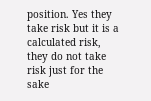position. Yes they take risk but it is a calculated risk, they do not take risk just for the sake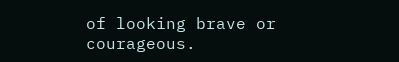of looking brave or courageous.